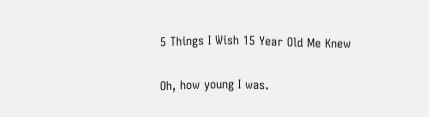5 Things I Wish 15 Year Old Me Knew

Oh, how young I was.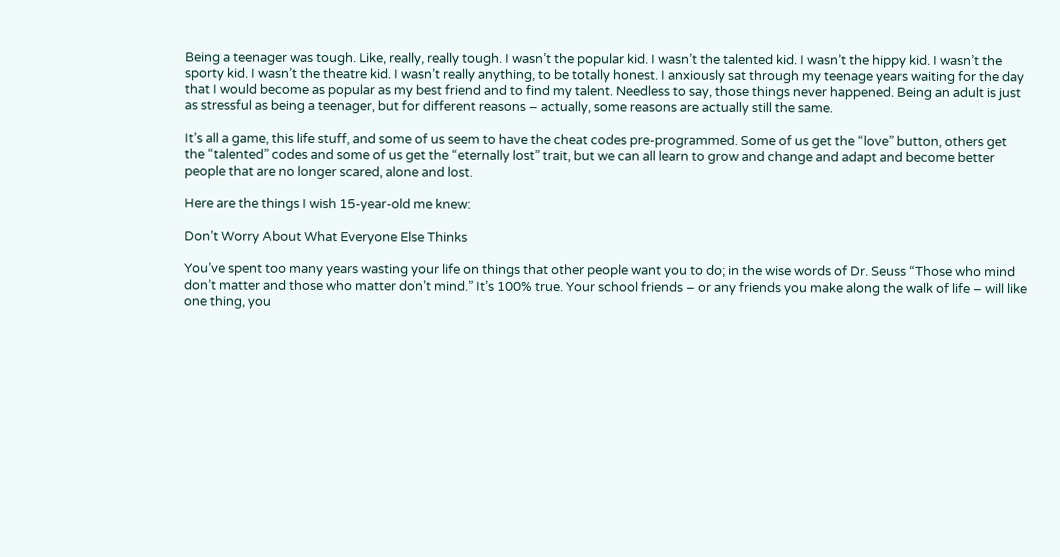Being a teenager was tough. Like, really, really tough. I wasn’t the popular kid. I wasn’t the talented kid. I wasn’t the hippy kid. I wasn’t the sporty kid. I wasn’t the theatre kid. I wasn’t really anything, to be totally honest. I anxiously sat through my teenage years waiting for the day that I would become as popular as my best friend and to find my talent. Needless to say, those things never happened. Being an adult is just as stressful as being a teenager, but for different reasons – actually, some reasons are actually still the same.

It’s all a game, this life stuff, and some of us seem to have the cheat codes pre-programmed. Some of us get the “love” button, others get the “talented” codes and some of us get the “eternally lost” trait, but we can all learn to grow and change and adapt and become better people that are no longer scared, alone and lost.

Here are the things I wish 15-year-old me knew:

Don’t Worry About What Everyone Else Thinks

You’ve spent too many years wasting your life on things that other people want you to do; in the wise words of Dr. Seuss “Those who mind don’t matter and those who matter don’t mind.” It’s 100% true. Your school friends – or any friends you make along the walk of life – will like one thing, you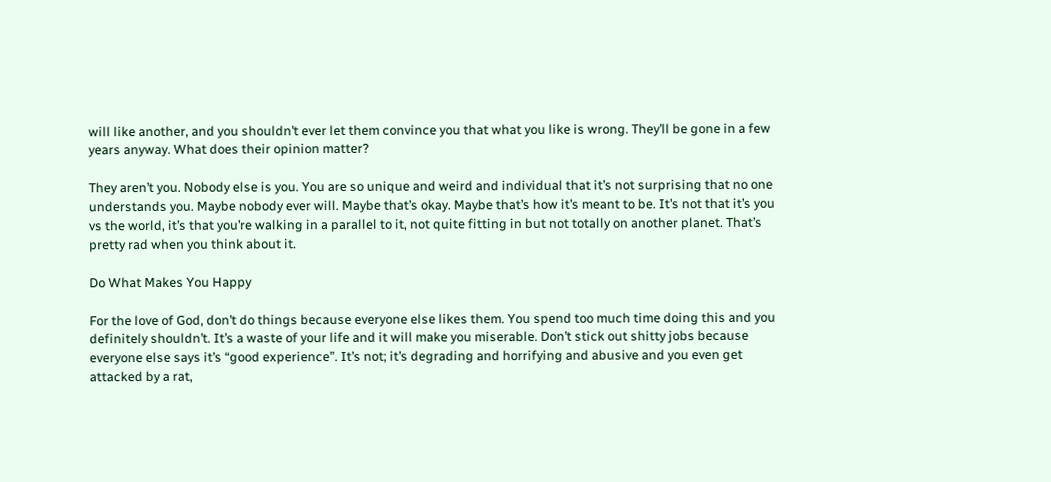will like another, and you shouldn’t ever let them convince you that what you like is wrong. They’ll be gone in a few years anyway. What does their opinion matter?

They aren’t you. Nobody else is you. You are so unique and weird and individual that it’s not surprising that no one understands you. Maybe nobody ever will. Maybe that’s okay. Maybe that’s how it’s meant to be. It’s not that it’s you vs the world, it’s that you’re walking in a parallel to it, not quite fitting in but not totally on another planet. That’s pretty rad when you think about it.

Do What Makes You Happy

For the love of God, don’t do things because everyone else likes them. You spend too much time doing this and you definitely shouldn’t. It’s a waste of your life and it will make you miserable. Don’t stick out shitty jobs because everyone else says it’s “good experience”. It’s not; it’s degrading and horrifying and abusive and you even get attacked by a rat,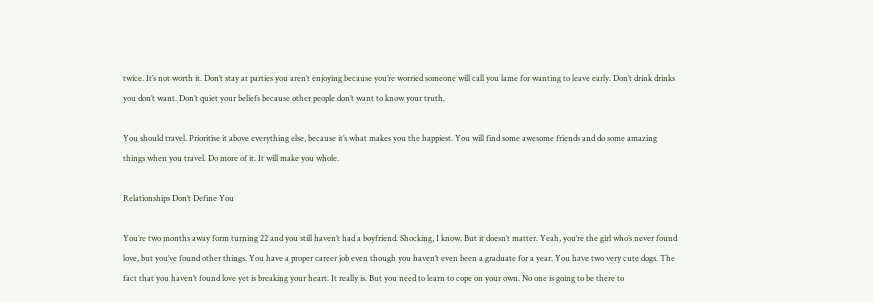twice. It’s not worth it. Don’t stay at parties you aren’t enjoying because you’re worried someone will call you lame for wanting to leave early. Don’t drink drinks you don’t want. Don’t quiet your beliefs because other people don’t want to know your truth.

You should travel. Prioritise it above everything else, because it’s what makes you the happiest. You will find some awesome friends and do some amazing things when you travel. Do more of it. It will make you whole.

Relationships Don’t Define You

You’re two months away form turning 22 and you still haven’t had a boyfriend. Shocking, I know. But it doesn’t matter. Yeah, you’re the girl who’s never found love, but you’ve found other things. You have a proper career job even though you haven’t even been a graduate for a year. You have two very cute dogs. The fact that you haven’t found love yet is breaking your heart. It really is. But you need to learn to cope on your own. No one is going to be there to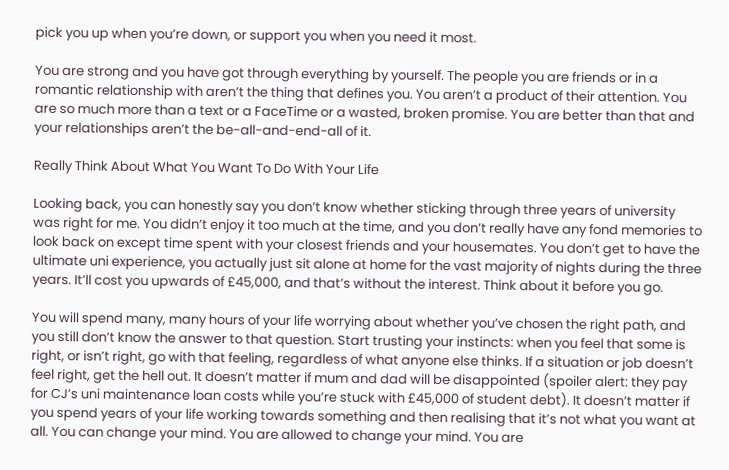pick you up when you’re down, or support you when you need it most.

You are strong and you have got through everything by yourself. The people you are friends or in a romantic relationship with aren’t the thing that defines you. You aren’t a product of their attention. You are so much more than a text or a FaceTime or a wasted, broken promise. You are better than that and your relationships aren’t the be-all-and-end-all of it.

Really Think About What You Want To Do With Your Life

Looking back, you can honestly say you don’t know whether sticking through three years of university was right for me. You didn’t enjoy it too much at the time, and you don’t really have any fond memories to look back on except time spent with your closest friends and your housemates. You don’t get to have the ultimate uni experience, you actually just sit alone at home for the vast majority of nights during the three years. It’ll cost you upwards of £45,000, and that’s without the interest. Think about it before you go.

You will spend many, many hours of your life worrying about whether you’ve chosen the right path, and you still don’t know the answer to that question. Start trusting your instincts: when you feel that some is right, or isn’t right, go with that feeling, regardless of what anyone else thinks. If a situation or job doesn’t feel right, get the hell out. It doesn’t matter if mum and dad will be disappointed (spoiler alert: they pay for CJ’s uni maintenance loan costs while you’re stuck with £45,000 of student debt). It doesn’t matter if you spend years of your life working towards something and then realising that it’s not what you want at all. You can change your mind. You are allowed to change your mind. You are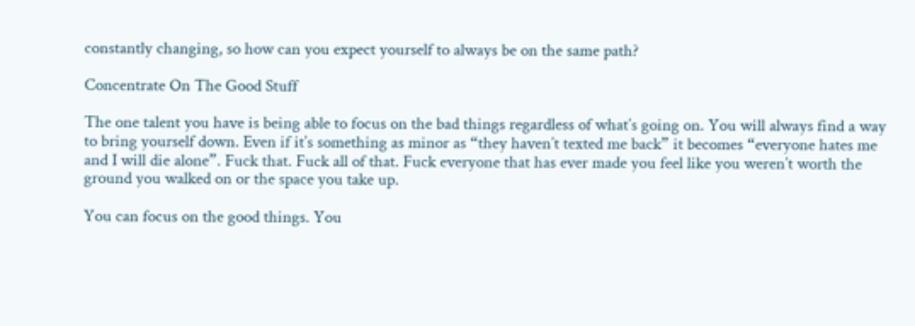constantly changing, so how can you expect yourself to always be on the same path?

Concentrate On The Good Stuff

The one talent you have is being able to focus on the bad things regardless of what’s going on. You will always find a way to bring yourself down. Even if it’s something as minor as “they haven’t texted me back” it becomes “everyone hates me and I will die alone”. Fuck that. Fuck all of that. Fuck everyone that has ever made you feel like you weren’t worth the ground you walked on or the space you take up.

You can focus on the good things. You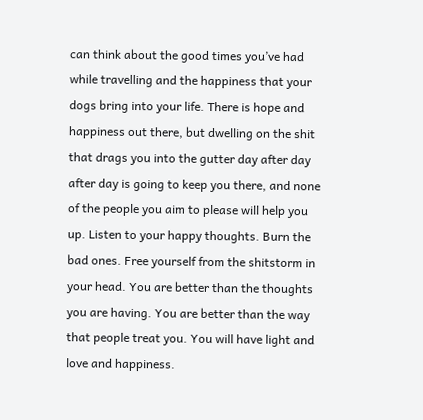can think about the good times you’ve had while travelling and the happiness that your dogs bring into your life. There is hope and happiness out there, but dwelling on the shit that drags you into the gutter day after day after day is going to keep you there, and none of the people you aim to please will help you up. Listen to your happy thoughts. Burn the bad ones. Free yourself from the shitstorm in your head. You are better than the thoughts you are having. You are better than the way that people treat you. You will have light and love and happiness.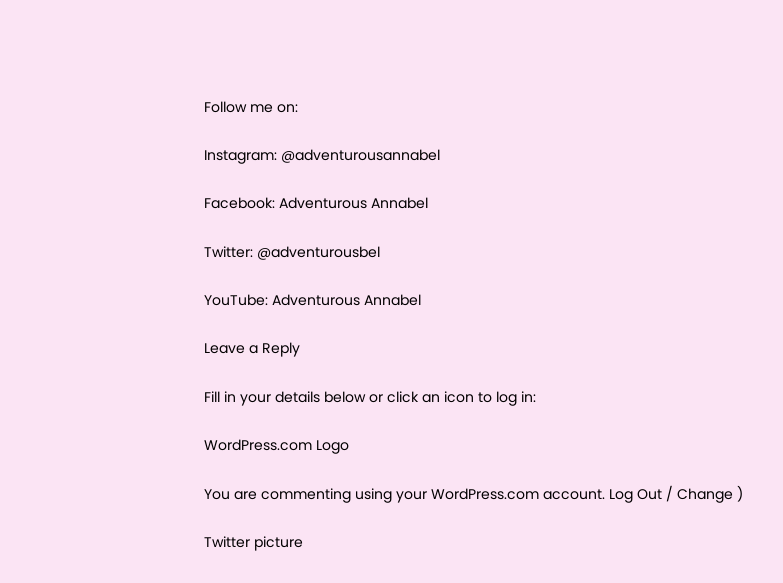Follow me on:

Instagram: @adventurousannabel

Facebook: Adventurous Annabel

Twitter: @adventurousbel

YouTube: Adventurous Annabel

Leave a Reply

Fill in your details below or click an icon to log in:

WordPress.com Logo

You are commenting using your WordPress.com account. Log Out / Change )

Twitter picture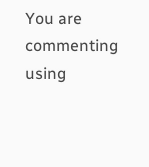You are commenting using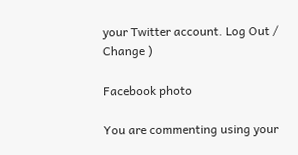your Twitter account. Log Out / Change )

Facebook photo

You are commenting using your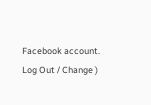Facebook account. Log Out / Change )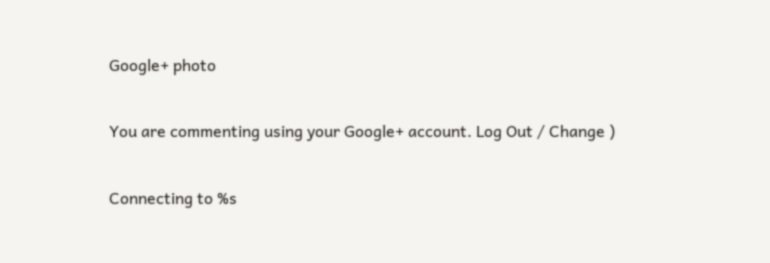Google+ photo

You are commenting using your Google+ account. Log Out / Change )

Connecting to %s